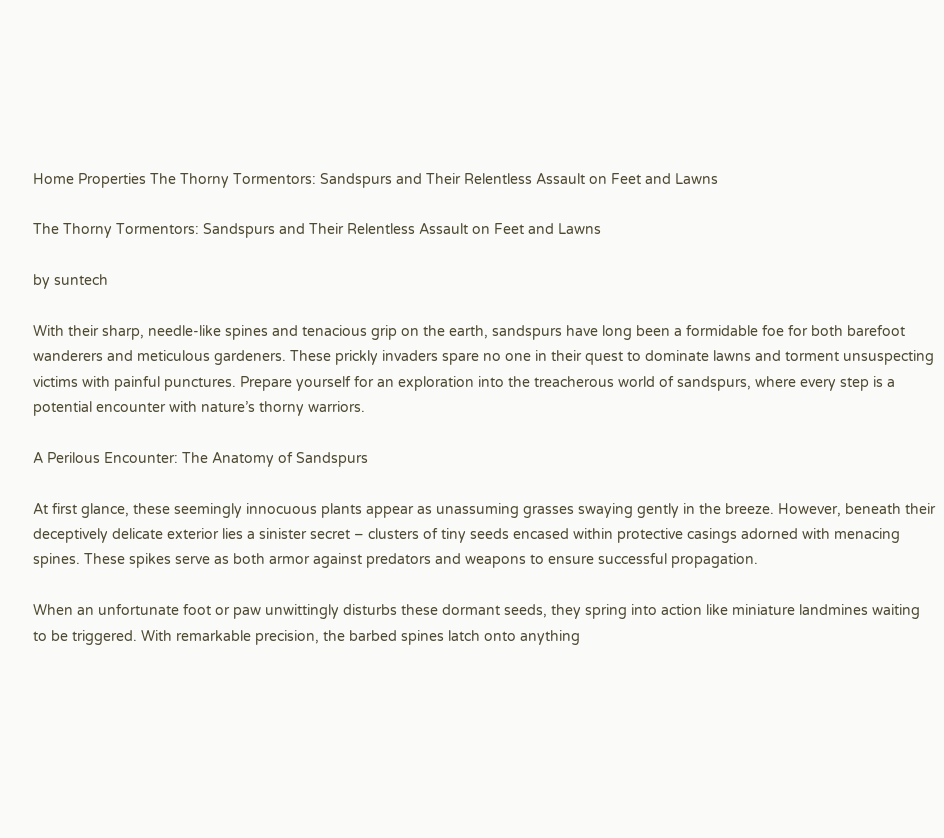Home Properties The Thorny Tormentors: Sandspurs and Their Relentless Assault on Feet and Lawns

The Thorny Tormentors: Sandspurs and Their Relentless Assault on Feet and Lawns

by suntech

With their sharp, needle-like spines and tenacious grip on the earth, sandspurs have long been a formidable foe for both barefoot wanderers and meticulous gardeners. These prickly invaders spare no one in their quest to dominate lawns and torment unsuspecting victims with painful punctures. Prepare yourself for an exploration into the treacherous world of sandspurs, where every step is a potential encounter with nature’s thorny warriors.

A Perilous Encounter: The Anatomy of Sandspurs

At first glance, these seemingly innocuous plants appear as unassuming grasses swaying gently in the breeze. However, beneath their deceptively delicate exterior lies a sinister secret – clusters of tiny seeds encased within protective casings adorned with menacing spines. These spikes serve as both armor against predators and weapons to ensure successful propagation.

When an unfortunate foot or paw unwittingly disturbs these dormant seeds, they spring into action like miniature landmines waiting to be triggered. With remarkable precision, the barbed spines latch onto anything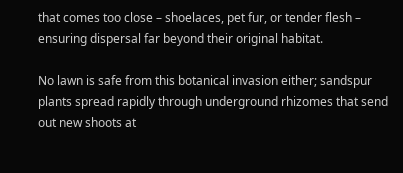that comes too close – shoelaces, pet fur, or tender flesh – ensuring dispersal far beyond their original habitat.

No lawn is safe from this botanical invasion either; sandspur plants spread rapidly through underground rhizomes that send out new shoots at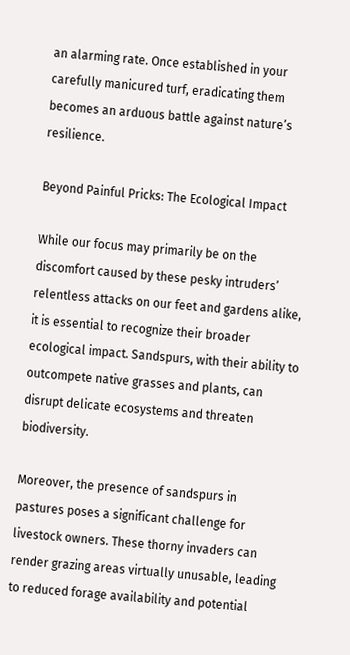an alarming rate. Once established in your carefully manicured turf, eradicating them becomes an arduous battle against nature’s resilience.

Beyond Painful Pricks: The Ecological Impact

While our focus may primarily be on the discomfort caused by these pesky intruders’ relentless attacks on our feet and gardens alike, it is essential to recognize their broader ecological impact. Sandspurs, with their ability to outcompete native grasses and plants, can disrupt delicate ecosystems and threaten biodiversity.

Moreover, the presence of sandspurs in pastures poses a significant challenge for livestock owners. These thorny invaders can render grazing areas virtually unusable, leading to reduced forage availability and potential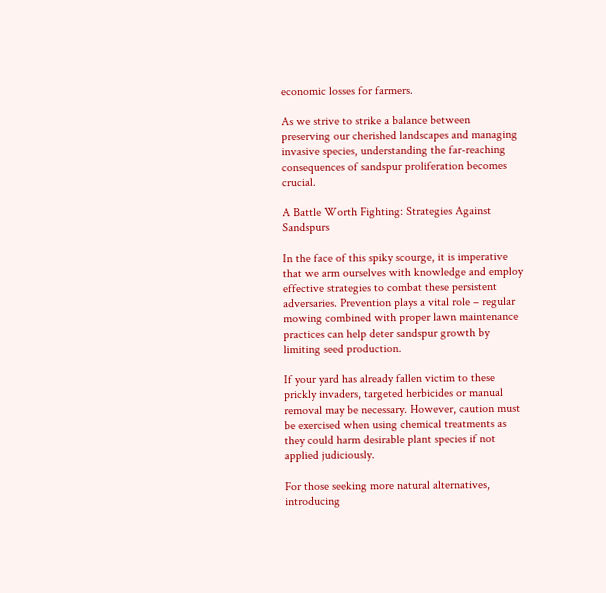economic losses for farmers.

As we strive to strike a balance between preserving our cherished landscapes and managing invasive species, understanding the far-reaching consequences of sandspur proliferation becomes crucial.

A Battle Worth Fighting: Strategies Against Sandspurs

In the face of this spiky scourge, it is imperative that we arm ourselves with knowledge and employ effective strategies to combat these persistent adversaries. Prevention plays a vital role – regular mowing combined with proper lawn maintenance practices can help deter sandspur growth by limiting seed production.

If your yard has already fallen victim to these prickly invaders, targeted herbicides or manual removal may be necessary. However, caution must be exercised when using chemical treatments as they could harm desirable plant species if not applied judiciously.

For those seeking more natural alternatives, introducing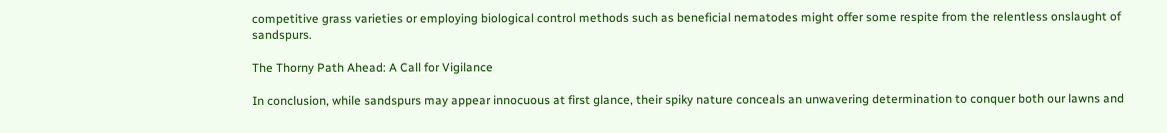competitive grass varieties or employing biological control methods such as beneficial nematodes might offer some respite from the relentless onslaught of sandspurs.

The Thorny Path Ahead: A Call for Vigilance

In conclusion, while sandspurs may appear innocuous at first glance, their spiky nature conceals an unwavering determination to conquer both our lawns and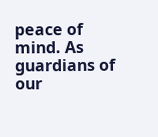peace of mind. As guardians of our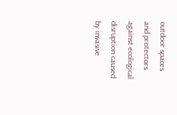outdoor spaces and protectors against ecological disruption caused by invasive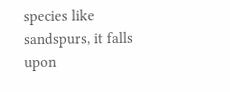species like sandspurs, it falls upon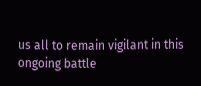us all to remain vigilant in this ongoing battle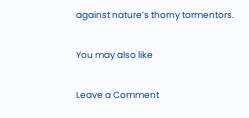against nature’s thorny tormentors.

You may also like

Leave a Comment